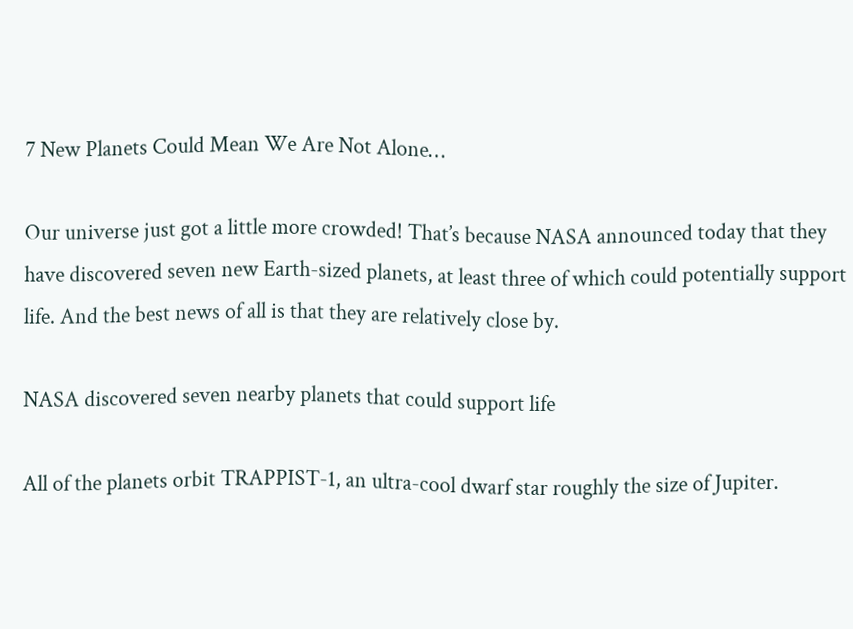7 New Planets Could Mean We Are Not Alone…

Our universe just got a little more crowded! That’s because NASA announced today that they have discovered seven new Earth-sized planets, at least three of which could potentially support life. And the best news of all is that they are relatively close by.

NASA discovered seven nearby planets that could support life

All of the planets orbit TRAPPIST-1, an ultra-cool dwarf star roughly the size of Jupiter.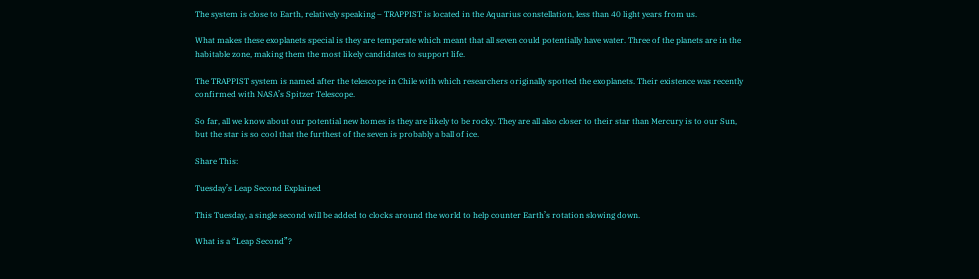The system is close to Earth, relatively speaking – TRAPPIST is located in the Aquarius constellation, less than 40 light years from us.

What makes these exoplanets special is they are temperate which meant that all seven could potentially have water. Three of the planets are in the habitable zone, making them the most likely candidates to support life.

The TRAPPIST system is named after the telescope in Chile with which researchers originally spotted the exoplanets. Their existence was recently confirmed with NASA’s Spitzer Telescope.

So far, all we know about our potential new homes is they are likely to be rocky. They are all also closer to their star than Mercury is to our Sun, but the star is so cool that the furthest of the seven is probably a ball of ice.

Share This:

Tuesday’s Leap Second Explained

This Tuesday, a single second will be added to clocks around the world to help counter Earth’s rotation slowing down.

What is a “Leap Second”?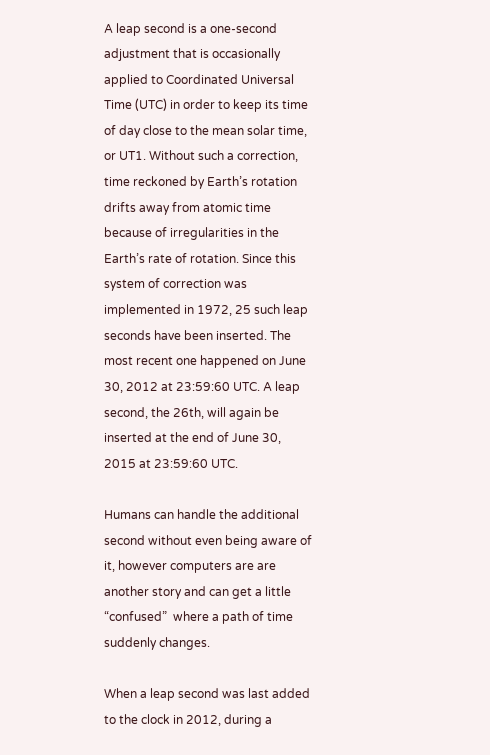A leap second is a one-second adjustment that is occasionally applied to Coordinated Universal Time (UTC) in order to keep its time of day close to the mean solar time, or UT1. Without such a correction, time reckoned by Earth’s rotation drifts away from atomic time because of irregularities in the Earth’s rate of rotation. Since this system of correction was implemented in 1972, 25 such leap seconds have been inserted. The most recent one happened on June 30, 2012 at 23:59:60 UTC. A leap second, the 26th, will again be inserted at the end of June 30, 2015 at 23:59:60 UTC.

Humans can handle the additional second without even being aware of it, however computers are are another story and can get a little “confused”  where a path of time suddenly changes.

When a leap second was last added to the clock in 2012, during a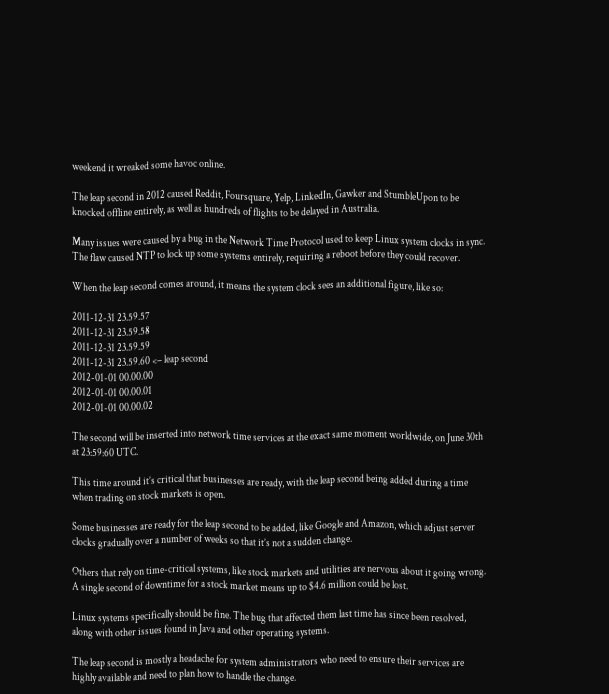weekend it wreaked some havoc online.

The leap second in 2012 caused Reddit, Foursquare, Yelp, LinkedIn, Gawker and StumbleUpon to be knocked offline entirely, as well as hundreds of flights to be delayed in Australia.

Many issues were caused by a bug in the Network Time Protocol used to keep Linux system clocks in sync. The flaw caused NTP to lock up some systems entirely, requiring a reboot before they could recover.

When the leap second comes around, it means the system clock sees an additional figure, like so:

2011-12-31 23.59.57
2011-12-31 23.59.58
2011-12-31 23.59.59
2011-12-31 23.59.60 <– leap second
2012-01-01 00.00.00
2012-01-01 00.00.01
2012-01-01 00.00.02

The second will be inserted into network time services at the exact same moment worldwide, on June 30th at 23:59:60 UTC.

This time around it’s critical that businesses are ready, with the leap second being added during a time when trading on stock markets is open.

Some businesses are ready for the leap second to be added, like Google and Amazon, which adjust server clocks gradually over a number of weeks so that it’s not a sudden change.

Others that rely on time-critical systems, like stock markets and utilities are nervous about it going wrong. A single second of downtime for a stock market means up to $4.6 million could be lost.

Linux systems specifically should be fine. The bug that affected them last time has since been resolved, along with other issues found in Java and other operating systems.

The leap second is mostly a headache for system administrators who need to ensure their services are highly available and need to plan how to handle the change.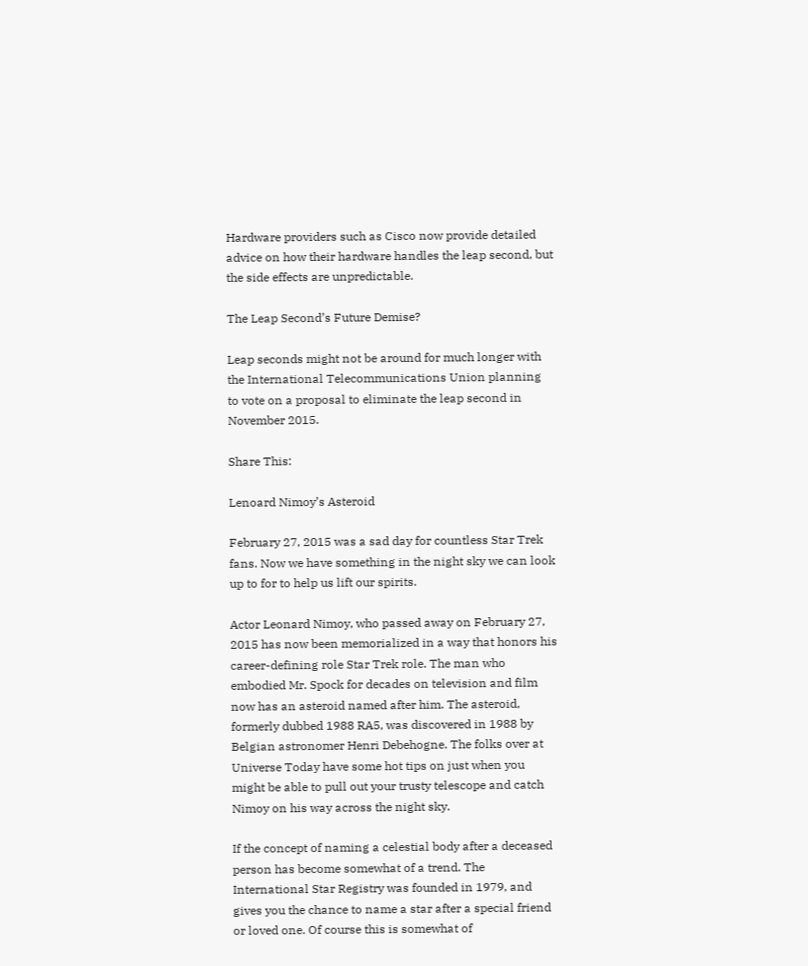Hardware providers such as Cisco now provide detailed advice on how their hardware handles the leap second, but the side effects are unpredictable.

The Leap Second’s Future Demise?

Leap seconds might not be around for much longer with the International Telecommunications Union planning to vote on a proposal to eliminate the leap second in November 2015.

Share This:

Lenoard Nimoy’s Asteroid

February 27, 2015 was a sad day for countless Star Trek fans. Now we have something in the night sky we can look up to for to help us lift our spirits.

Actor Leonard Nimoy, who passed away on February 27, 2015 has now been memorialized in a way that honors his career-defining role Star Trek role. The man who embodied Mr. Spock for decades on television and film now has an asteroid named after him. The asteroid, formerly dubbed 1988 RA5, was discovered in 1988 by Belgian astronomer Henri Debehogne. The folks over at Universe Today have some hot tips on just when you might be able to pull out your trusty telescope and catch Nimoy on his way across the night sky.

If the concept of naming a celestial body after a deceased person has become somewhat of a trend. The International Star Registry was founded in 1979, and gives you the chance to name a star after a special friend or loved one. Of course this is somewhat of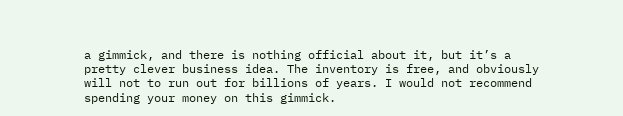a gimmick, and there is nothing official about it, but it’s a pretty clever business idea. The inventory is free, and obviously will not to run out for billions of years. I would not recommend spending your money on this gimmick.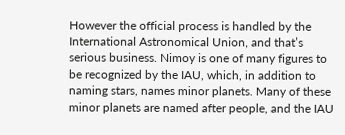However the official process is handled by the International Astronomical Union, and that’s serious business. Nimoy is one of many figures to be recognized by the IAU, which, in addition to naming stars, names minor planets. Many of these minor planets are named after people, and the IAU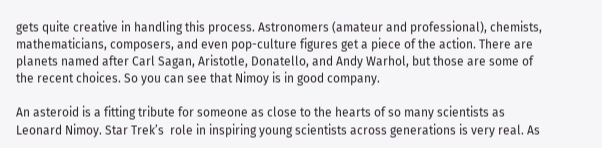gets quite creative in handling this process. Astronomers (amateur and professional), chemists, mathematicians, composers, and even pop-culture figures get a piece of the action. There are planets named after Carl Sagan, Aristotle, Donatello, and Andy Warhol, but those are some of the recent choices. So you can see that Nimoy is in good company.

An asteroid is a fitting tribute for someone as close to the hearts of so many scientists as Leonard Nimoy. Star Trek’s  role in inspiring young scientists across generations is very real. As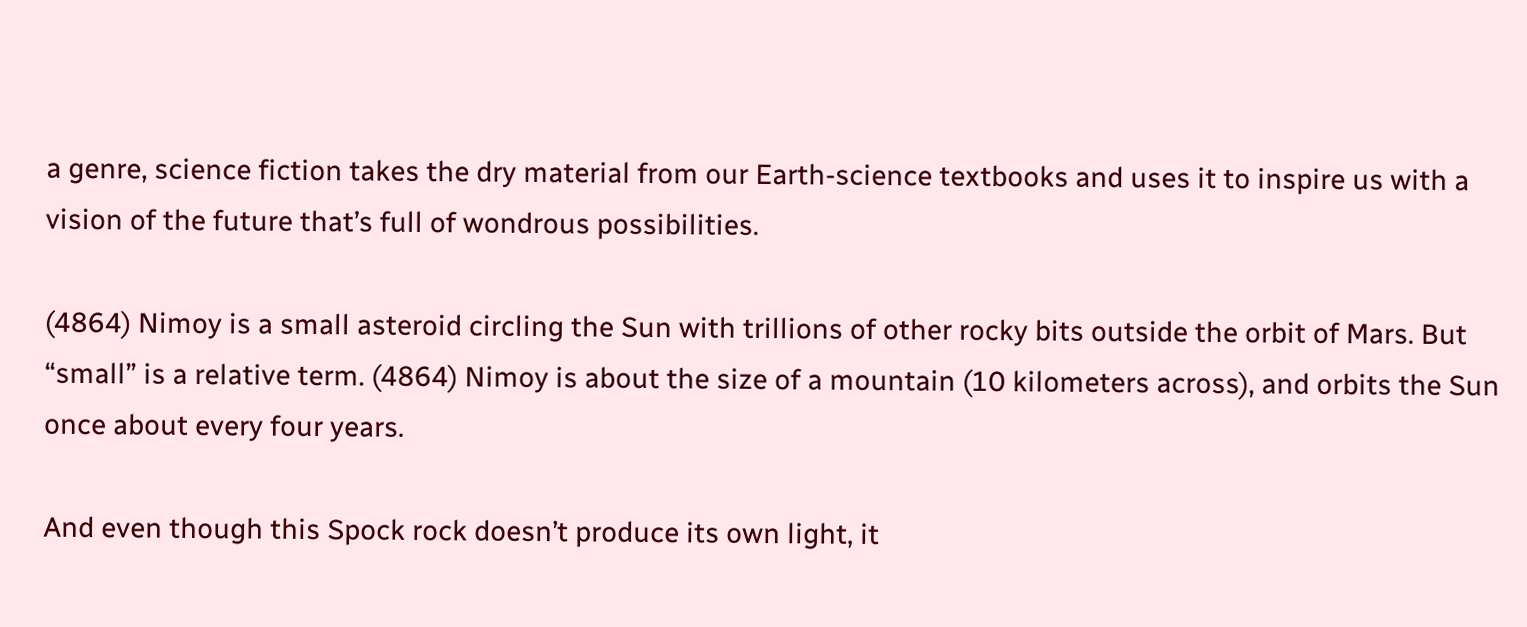a genre, science fiction takes the dry material from our Earth-science textbooks and uses it to inspire us with a vision of the future that’s full of wondrous possibilities.

(4864) Nimoy is a small asteroid circling the Sun with trillions of other rocky bits outside the orbit of Mars. But “small” is a relative term. (4864) Nimoy is about the size of a mountain (10 kilometers across), and orbits the Sun once about every four years.

And even though this Spock rock doesn’t produce its own light, it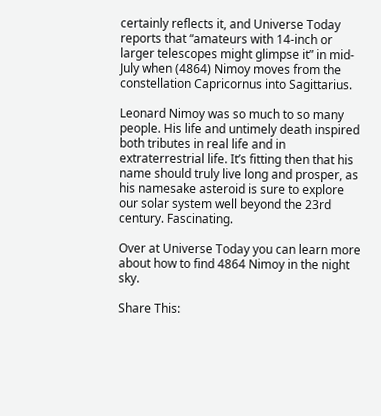certainly reflects it, and Universe Today reports that “amateurs with 14-inch or larger telescopes might glimpse it” in mid-July when (4864) Nimoy moves from the constellation Capricornus into Sagittarius.

Leonard Nimoy was so much to so many people. His life and untimely death inspired both tributes in real life and in extraterrestrial life. It’s fitting then that his name should truly live long and prosper, as his namesake asteroid is sure to explore our solar system well beyond the 23rd century. Fascinating.

Over at Universe Today you can learn more about how to find 4864 Nimoy in the night sky.

Share This: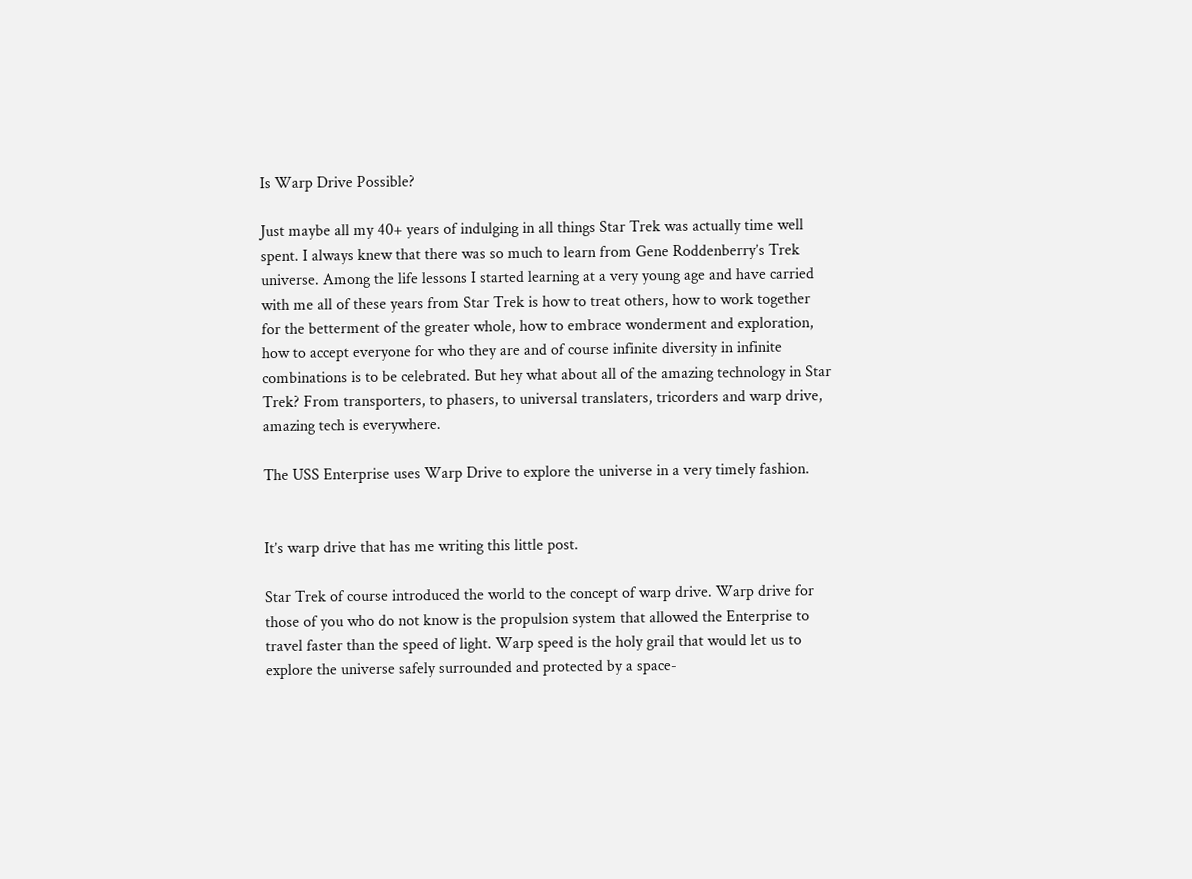Is Warp Drive Possible?

Just maybe all my 40+ years of indulging in all things Star Trek was actually time well spent. I always knew that there was so much to learn from Gene Roddenberry’s Trek universe. Among the life lessons I started learning at a very young age and have carried with me all of these years from Star Trek is how to treat others, how to work together for the betterment of the greater whole, how to embrace wonderment and exploration, how to accept everyone for who they are and of course infinite diversity in infinite combinations is to be celebrated. But hey what about all of the amazing technology in Star Trek? From transporters, to phasers, to universal translaters, tricorders and warp drive, amazing tech is everywhere.

The USS Enterprise uses Warp Drive to explore the universe in a very timely fashion.


It’s warp drive that has me writing this little post.

Star Trek of course introduced the world to the concept of warp drive. Warp drive for those of you who do not know is the propulsion system that allowed the Enterprise to travel faster than the speed of light. Warp speed is the holy grail that would let us to explore the universe safely surrounded and protected by a space-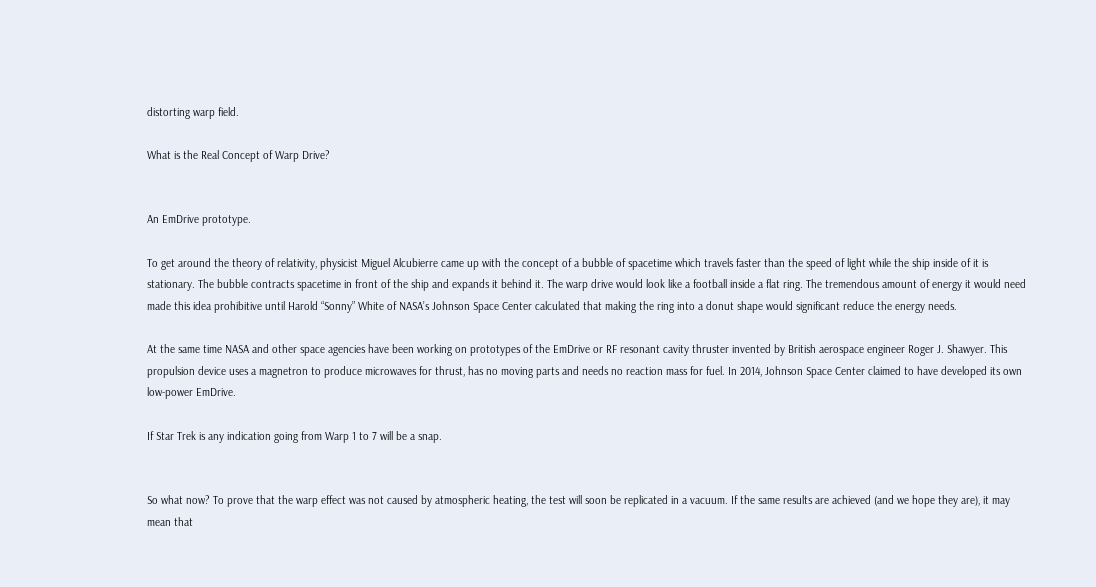distorting warp field.

What is the Real Concept of Warp Drive?


An EmDrive prototype.

To get around the theory of relativity, physicist Miguel Alcubierre came up with the concept of a bubble of spacetime which travels faster than the speed of light while the ship inside of it is stationary. The bubble contracts spacetime in front of the ship and expands it behind it. The warp drive would look like a football inside a flat ring. The tremendous amount of energy it would need made this idea prohibitive until Harold “Sonny” White of NASA’s Johnson Space Center calculated that making the ring into a donut shape would significant reduce the energy needs.

At the same time NASA and other space agencies have been working on prototypes of the EmDrive or RF resonant cavity thruster invented by British aerospace engineer Roger J. Shawyer. This propulsion device uses a magnetron to produce microwaves for thrust, has no moving parts and needs no reaction mass for fuel. In 2014, Johnson Space Center claimed to have developed its own low-power EmDrive.

If Star Trek is any indication going from Warp 1 to 7 will be a snap.


So what now? To prove that the warp effect was not caused by atmospheric heating, the test will soon be replicated in a vacuum. If the same results are achieved (and we hope they are), it may mean that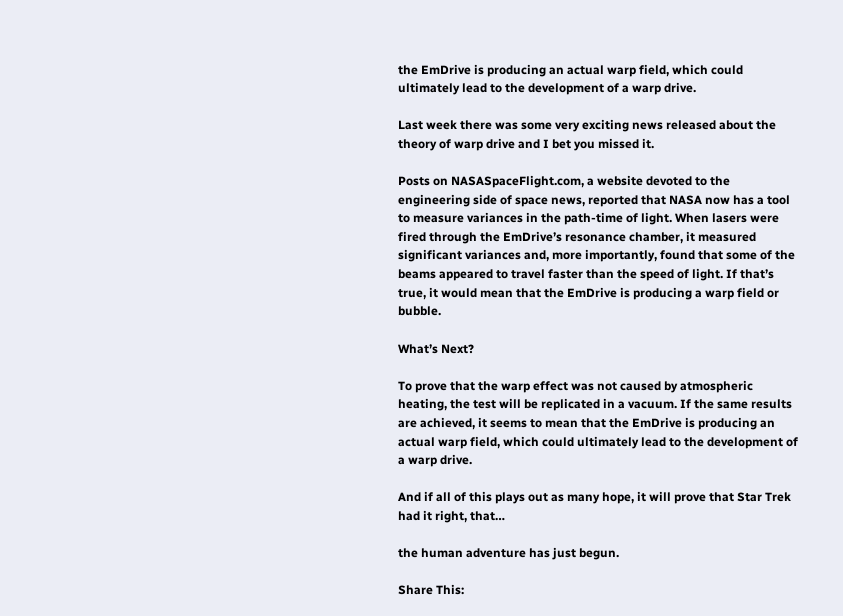the EmDrive is producing an actual warp field, which could ultimately lead to the development of a warp drive.

Last week there was some very exciting news released about the theory of warp drive and I bet you missed it.

Posts on NASASpaceFlight.com, a website devoted to the engineering side of space news, reported that NASA now has a tool to measure variances in the path-time of light. When lasers were fired through the EmDrive’s resonance chamber, it measured significant variances and, more importantly, found that some of the beams appeared to travel faster than the speed of light. If that’s true, it would mean that the EmDrive is producing a warp field or bubble.

What’s Next?

To prove that the warp effect was not caused by atmospheric heating, the test will be replicated in a vacuum. If the same results are achieved, it seems to mean that the EmDrive is producing an actual warp field, which could ultimately lead to the development of a warp drive.

And if all of this plays out as many hope, it will prove that Star Trek had it right, that…

the human adventure has just begun.

Share This: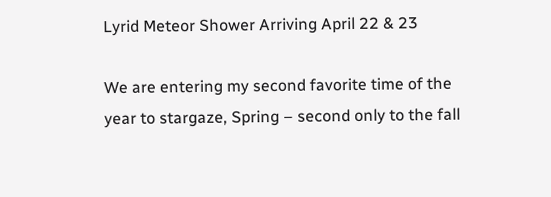Lyrid Meteor Shower Arriving April 22 & 23

We are entering my second favorite time of the year to stargaze, Spring – second only to the fall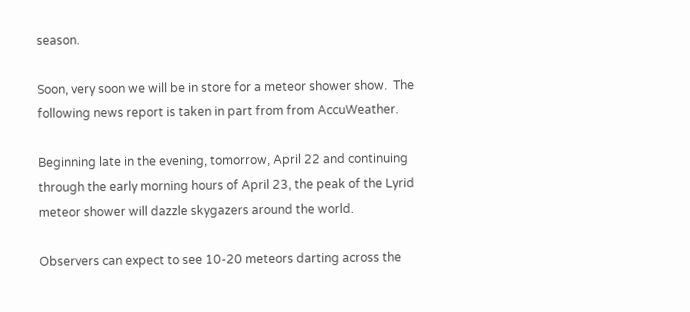season.

Soon, very soon we will be in store for a meteor shower show.  The following news report is taken in part from from AccuWeather.

Beginning late in the evening, tomorrow, April 22 and continuing through the early morning hours of April 23, the peak of the Lyrid meteor shower will dazzle skygazers around the world.

Observers can expect to see 10-20 meteors darting across the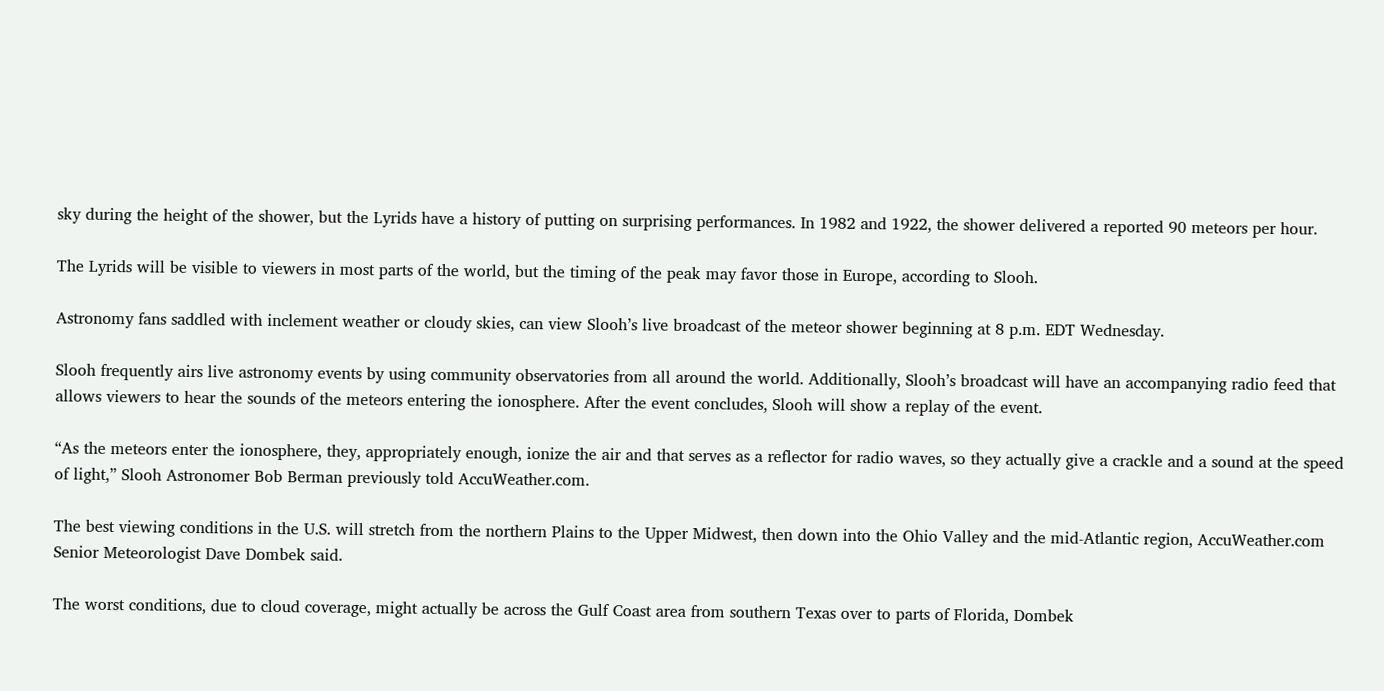sky during the height of the shower, but the Lyrids have a history of putting on surprising performances. In 1982 and 1922, the shower delivered a reported 90 meteors per hour.

The Lyrids will be visible to viewers in most parts of the world, but the timing of the peak may favor those in Europe, according to Slooh.

Astronomy fans saddled with inclement weather or cloudy skies, can view Slooh’s live broadcast of the meteor shower beginning at 8 p.m. EDT Wednesday.

Slooh frequently airs live astronomy events by using community observatories from all around the world. Additionally, Slooh’s broadcast will have an accompanying radio feed that allows viewers to hear the sounds of the meteors entering the ionosphere. After the event concludes, Slooh will show a replay of the event.

“As the meteors enter the ionosphere, they, appropriately enough, ionize the air and that serves as a reflector for radio waves, so they actually give a crackle and a sound at the speed of light,” Slooh Astronomer Bob Berman previously told AccuWeather.com.

The best viewing conditions in the U.S. will stretch from the northern Plains to the Upper Midwest, then down into the Ohio Valley and the mid-Atlantic region, AccuWeather.com Senior Meteorologist Dave Dombek said.

The worst conditions, due to cloud coverage, might actually be across the Gulf Coast area from southern Texas over to parts of Florida, Dombek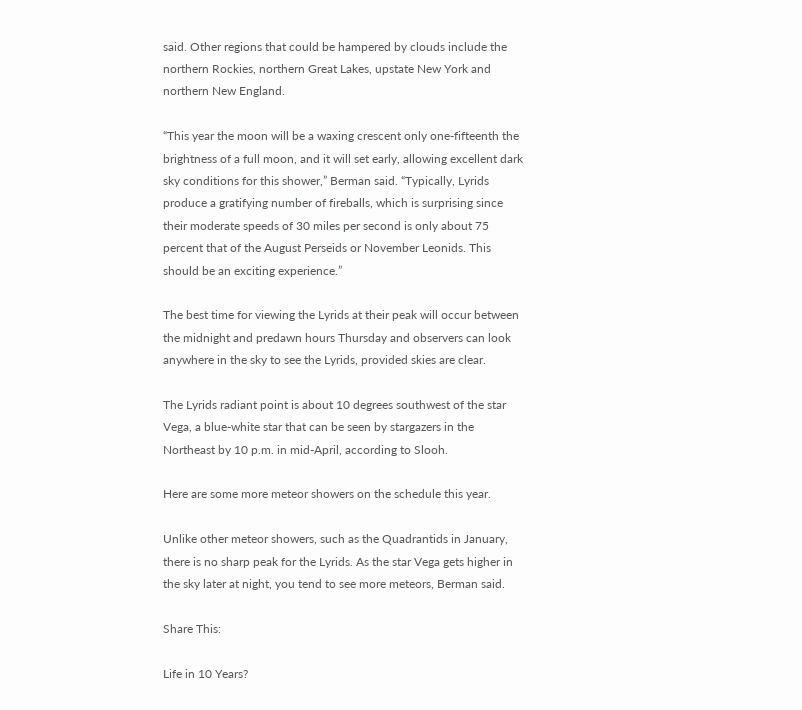said. Other regions that could be hampered by clouds include the northern Rockies, northern Great Lakes, upstate New York and northern New England.

“This year the moon will be a waxing crescent only one-fifteenth the brightness of a full moon, and it will set early, allowing excellent dark sky conditions for this shower,” Berman said. “Typically, Lyrids produce a gratifying number of fireballs, which is surprising since their moderate speeds of 30 miles per second is only about 75 percent that of the August Perseids or November Leonids. This should be an exciting experience.”

The best time for viewing the Lyrids at their peak will occur between the midnight and predawn hours Thursday and observers can look anywhere in the sky to see the Lyrids, provided skies are clear.

The Lyrids radiant point is about 10 degrees southwest of the star Vega, a blue-white star that can be seen by stargazers in the Northeast by 10 p.m. in mid-April, according to Slooh.

Here are some more meteor showers on the schedule this year.

Unlike other meteor showers, such as the Quadrantids in January, there is no sharp peak for the Lyrids. As the star Vega gets higher in the sky later at night, you tend to see more meteors, Berman said.

Share This:

Life in 10 Years?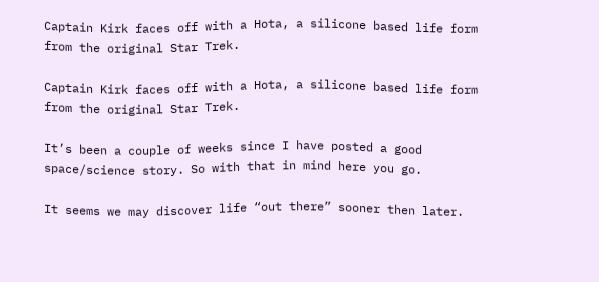Captain Kirk faces off with a Hota, a silicone based life form from the original Star Trek.

Captain Kirk faces off with a Hota, a silicone based life form from the original Star Trek.

It’s been a couple of weeks since I have posted a good space/science story. So with that in mind here you go.

It seems we may discover life “out there” sooner then later.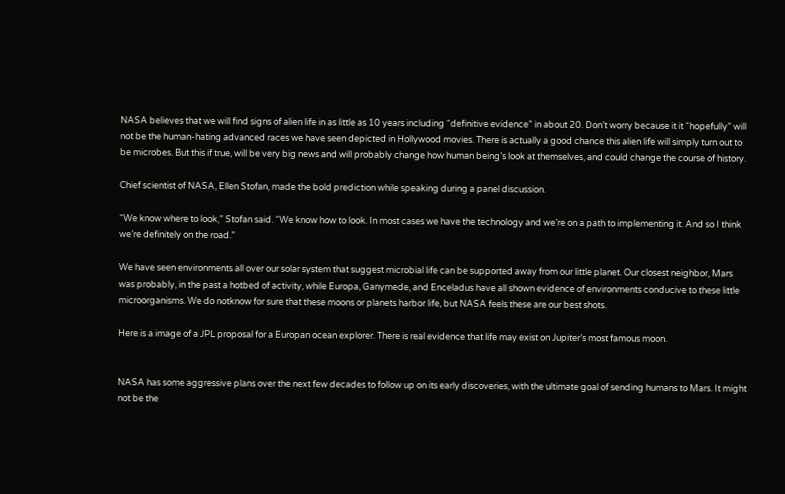NASA believes that we will find signs of alien life in as little as 10 years including “definitive evidence” in about 20. Don’t worry because it it “hopefully” will not be the human-hating advanced races we have seen depicted in Hollywood movies. There is actually a good chance this alien life will simply turn out to be microbes. But this if true, will be very big news and will probably change how human being’s look at themselves, and could change the course of history.

Chief scientist of NASA, Ellen Stofan, made the bold prediction while speaking during a panel discussion.

“We know where to look,” Stofan said. “We know how to look. In most cases we have the technology and we’re on a path to implementing it. And so I think we’re definitely on the road.”

We have seen environments all over our solar system that suggest microbial life can be supported away from our little planet. Our closest neighbor, Mars was probably, in the past a hotbed of activity, while Europa, Ganymede, and Enceladus have all shown evidence of environments conducive to these little microorganisms. We do notknow for sure that these moons or planets harbor life, but NASA feels these are our best shots.

Here is a image of a JPL proposal for a Europan ocean explorer. There is real evidence that life may exist on Jupiter’s most famous moon.


NASA has some aggressive plans over the next few decades to follow up on its early discoveries, with the ultimate goal of sending humans to Mars. It might not be the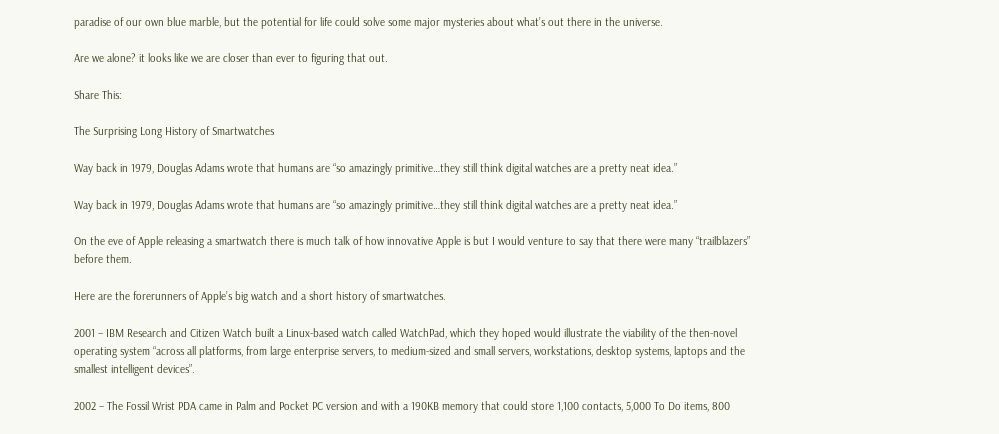paradise of our own blue marble, but the potential for life could solve some major mysteries about what’s out there in the universe.

Are we alone? it looks like we are closer than ever to figuring that out.

Share This:

The Surprising Long History of Smartwatches

Way back in 1979, Douglas Adams wrote that humans are “so amazingly primitive…they still think digital watches are a pretty neat idea.”

Way back in 1979, Douglas Adams wrote that humans are “so amazingly primitive…they still think digital watches are a pretty neat idea.”

On the eve of Apple releasing a smartwatch there is much talk of how innovative Apple is but I would venture to say that there were many “trailblazers” before them.

Here are the forerunners of Apple’s big watch and a short history of smartwatches.

2001 – IBM Research and Citizen Watch built a Linux-based watch called WatchPad, which they hoped would illustrate the viability of the then-novel operating system “across all platforms, from large enterprise servers, to medium-sized and small servers, workstations, desktop systems, laptops and the smallest intelligent devices”.

2002 – The Fossil Wrist PDA came in Palm and Pocket PC version and with a 190KB memory that could store 1,100 contacts, 5,000 To Do items, 800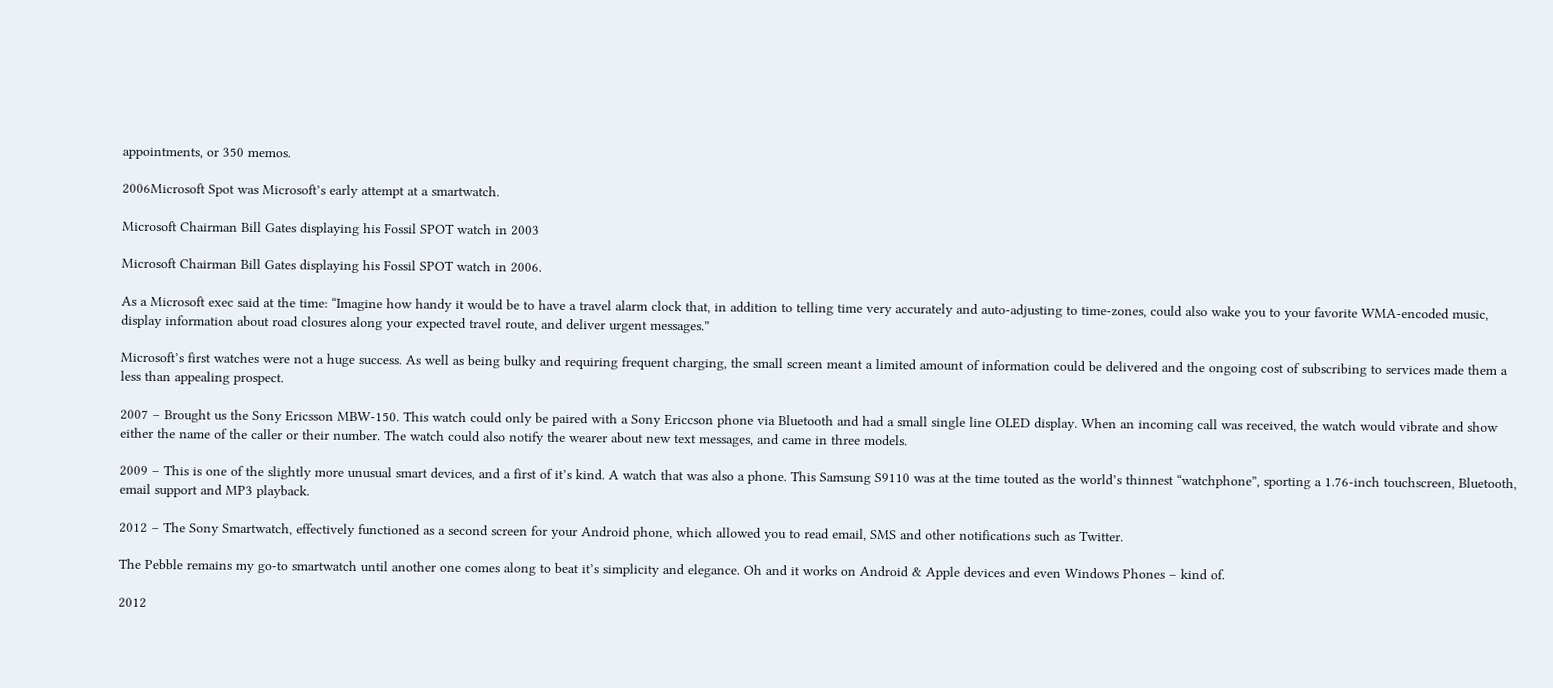appointments, or 350 memos.

2006Microsoft Spot was Microsoft’s early attempt at a smartwatch.

Microsoft Chairman Bill Gates displaying his Fossil SPOT watch in 2003

Microsoft Chairman Bill Gates displaying his Fossil SPOT watch in 2006.

As a Microsoft exec said at the time: “Imagine how handy it would be to have a travel alarm clock that, in addition to telling time very accurately and auto-adjusting to time-zones, could also wake you to your favorite WMA-encoded music, display information about road closures along your expected travel route, and deliver urgent messages.”

Microsoft’s first watches were not a huge success. As well as being bulky and requiring frequent charging, the small screen meant a limited amount of information could be delivered and the ongoing cost of subscribing to services made them a less than appealing prospect.

2007 – Brought us the Sony Ericsson MBW-150. This watch could only be paired with a Sony Ericcson phone via Bluetooth and had a small single line OLED display. When an incoming call was received, the watch would vibrate and show either the name of the caller or their number. The watch could also notify the wearer about new text messages, and came in three models.

2009 – This is one of the slightly more unusual smart devices, and a first of it’s kind. A watch that was also a phone. This Samsung S9110 was at the time touted as the world’s thinnest “watchphone”, sporting a 1.76-inch touchscreen, Bluetooth, email support and MP3 playback.

2012 – The Sony Smartwatch, effectively functioned as a second screen for your Android phone, which allowed you to read email, SMS and other notifications such as Twitter.

The Pebble remains my go-to smartwatch until another one comes along to beat it’s simplicity and elegance. Oh and it works on Android & Apple devices and even Windows Phones – kind of.

2012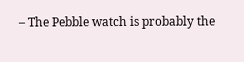– The Pebble watch is probably the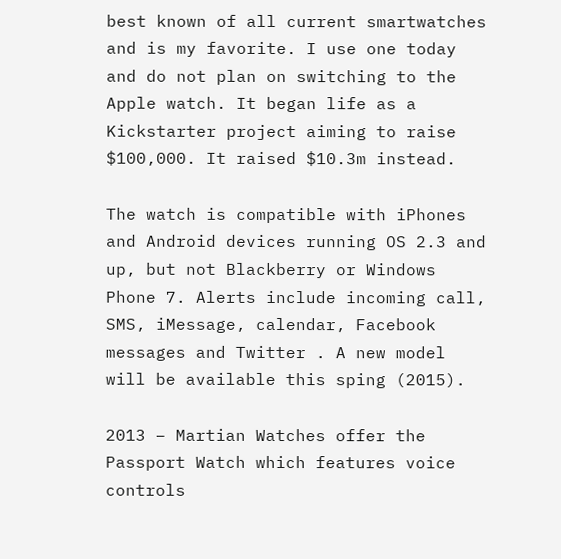best known of all current smartwatches and is my favorite. I use one today and do not plan on switching to the Apple watch. It began life as a Kickstarter project aiming to raise $100,000. It raised $10.3m instead.

The watch is compatible with iPhones and Android devices running OS 2.3 and up, but not Blackberry or Windows Phone 7. Alerts include incoming call, SMS, iMessage, calendar, Facebook messages and Twitter . A new model will be available this sping (2015).

2013 – Martian Watches offer the Passport Watch which features voice controls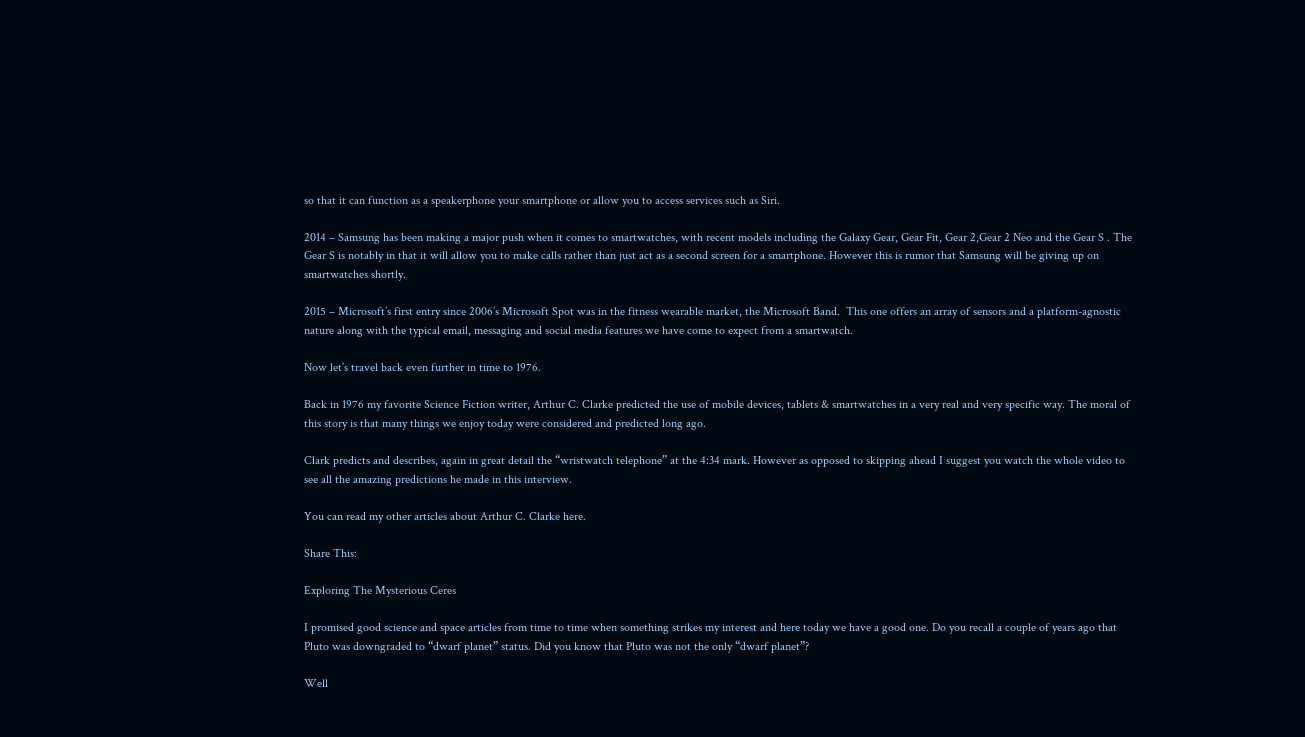so that it can function as a speakerphone your smartphone or allow you to access services such as Siri.

2014 – Samsung has been making a major push when it comes to smartwatches, with recent models including the Galaxy Gear, Gear Fit, Gear 2,Gear 2 Neo and the Gear S . The Gear S is notably in that it will allow you to make calls rather than just act as a second screen for a smartphone. However this is rumor that Samsung will be giving up on smartwatches shortly.

2015 – Microsoft’s first entry since 2006’s Microsoft Spot was in the fitness wearable market, the Microsoft Band.  This one offers an array of sensors and a platform-agnostic nature along with the typical email, messaging and social media features we have come to expect from a smartwatch.

Now let’s travel back even further in time to 1976.

Back in 1976 my favorite Science Fiction writer, Arthur C. Clarke predicted the use of mobile devices, tablets & smartwatches in a very real and very specific way. The moral of this story is that many things we enjoy today were considered and predicted long ago.

Clark predicts and describes, again in great detail the “wristwatch telephone” at the 4:34 mark. However as opposed to skipping ahead I suggest you watch the whole video to see all the amazing predictions he made in this interview.

You can read my other articles about Arthur C. Clarke here.

Share This:

Exploring The Mysterious Ceres

I promised good science and space articles from time to time when something strikes my interest and here today we have a good one. Do you recall a couple of years ago that Pluto was downgraded to “dwarf planet” status. Did you know that Pluto was not the only “dwarf planet”?

Well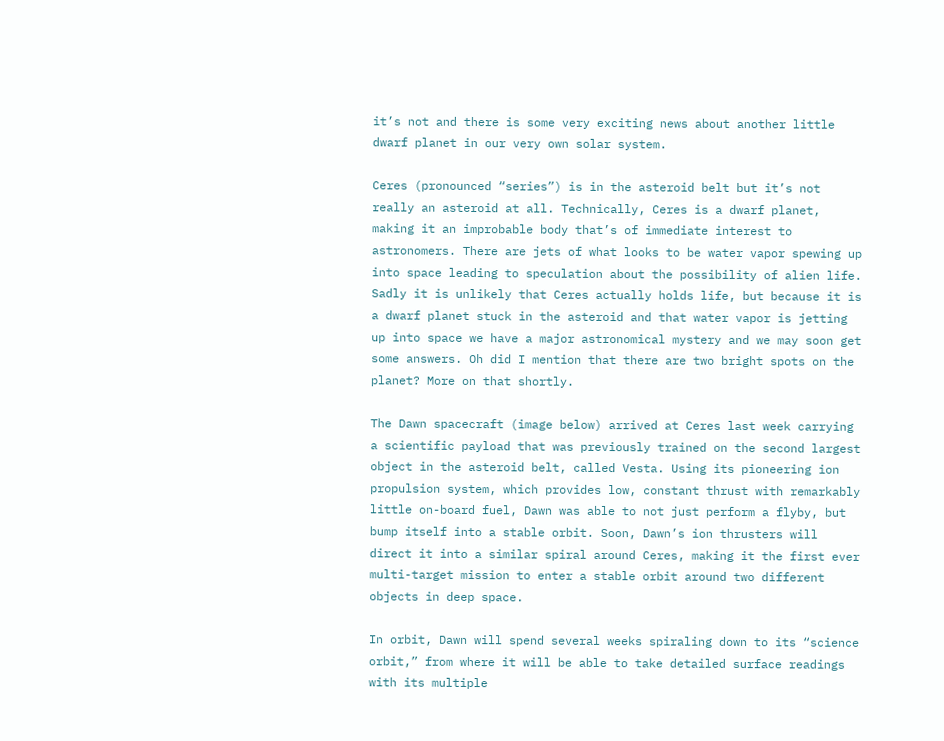it’s not and there is some very exciting news about another little dwarf planet in our very own solar system.

Ceres (pronounced “series”) is in the asteroid belt but it’s not really an asteroid at all. Technically, Ceres is a dwarf planet, making it an improbable body that’s of immediate interest to astronomers. There are jets of what looks to be water vapor spewing up into space leading to speculation about the possibility of alien life. Sadly it is unlikely that Ceres actually holds life, but because it is a dwarf planet stuck in the asteroid and that water vapor is jetting up into space we have a major astronomical mystery and we may soon get some answers. Oh did I mention that there are two bright spots on the planet? More on that shortly.

The Dawn spacecraft (image below) arrived at Ceres last week carrying a scientific payload that was previously trained on the second largest object in the asteroid belt, called Vesta. Using its pioneering ion propulsion system, which provides low, constant thrust with remarkably little on-board fuel, Dawn was able to not just perform a flyby, but bump itself into a stable orbit. Soon, Dawn’s ion thrusters will direct it into a similar spiral around Ceres, making it the first ever multi-target mission to enter a stable orbit around two different objects in deep space.

In orbit, Dawn will spend several weeks spiraling down to its “science orbit,” from where it will be able to take detailed surface readings with its multiple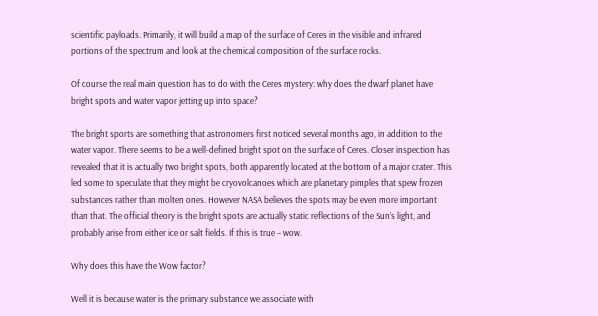scientific payloads. Primarily, it will build a map of the surface of Ceres in the visible and infrared portions of the spectrum and look at the chemical composition of the surface rocks.

Of course the real main question has to do with the Ceres mystery: why does the dwarf planet have bright spots and water vapor jetting up into space?

The bright sports are something that astronomers first noticed several months ago, in addition to the water vapor. There seems to be a well-defined bright spot on the surface of Ceres. Closer inspection has revealed that it is actually two bright spots, both apparently located at the bottom of a major crater. This led some to speculate that they might be cryovolcanoes which are planetary pimples that spew frozen substances rather than molten ones. However NASA believes the spots may be even more important than that. The official theory is the bright spots are actually static reflections of the Sun’s light, and probably arise from either ice or salt fields. If this is true – wow.

Why does this have the Wow factor?

Well it is because water is the primary substance we associate with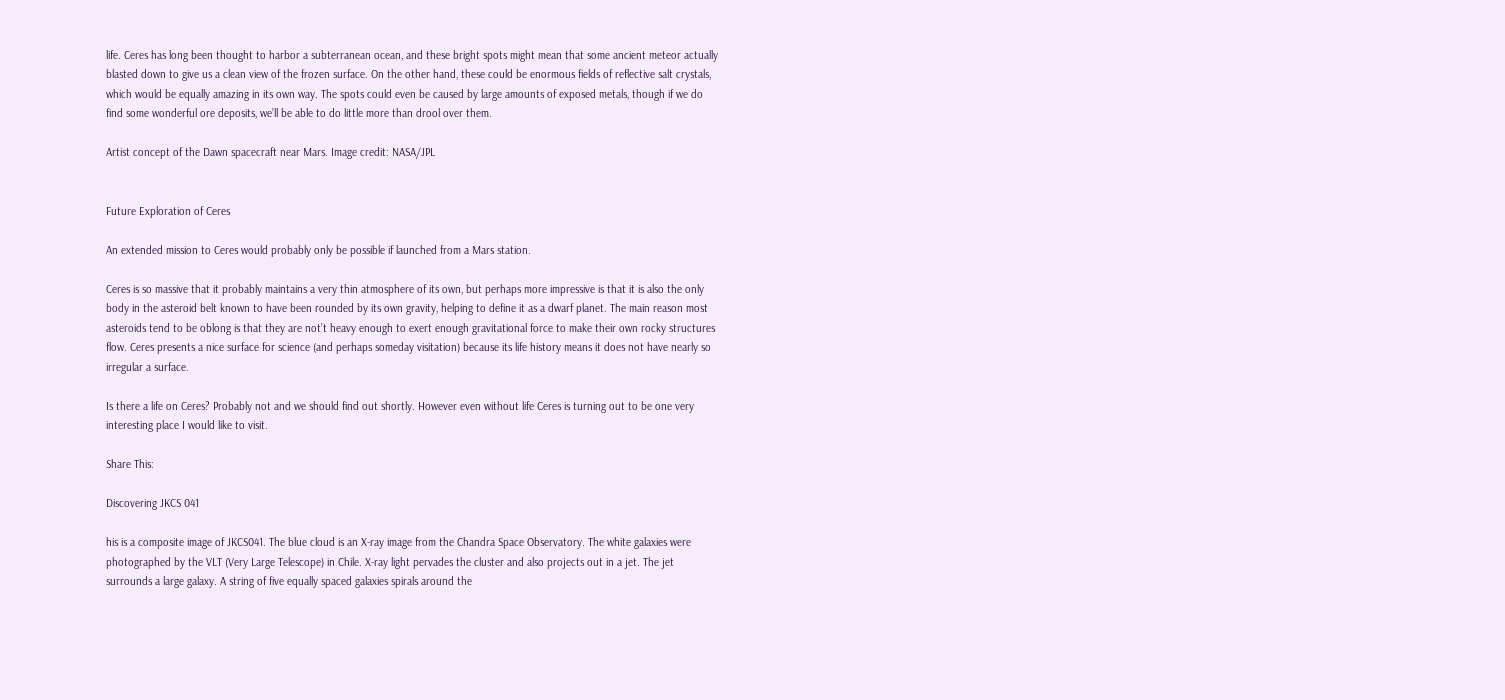life. Ceres has long been thought to harbor a subterranean ocean, and these bright spots might mean that some ancient meteor actually blasted down to give us a clean view of the frozen surface. On the other hand, these could be enormous fields of reflective salt crystals, which would be equally amazing in its own way. The spots could even be caused by large amounts of exposed metals, though if we do find some wonderful ore deposits, we’ll be able to do little more than drool over them.

Artist concept of the Dawn spacecraft near Mars. Image credit: NASA/JPL


Future Exploration of Ceres

An extended mission to Ceres would probably only be possible if launched from a Mars station.

Ceres is so massive that it probably maintains a very thin atmosphere of its own, but perhaps more impressive is that it is also the only body in the asteroid belt known to have been rounded by its own gravity, helping to define it as a dwarf planet. The main reason most asteroids tend to be oblong is that they are not’t heavy enough to exert enough gravitational force to make their own rocky structures flow. Ceres presents a nice surface for science (and perhaps someday visitation) because its life history means it does not have nearly so irregular a surface.

Is there a life on Ceres? Probably not and we should find out shortly. However even without life Ceres is turning out to be one very interesting place I would like to visit.

Share This:

Discovering JKCS 041

his is a composite image of JKCS041. The blue cloud is an X-ray image from the Chandra Space Observatory. The white galaxies were photographed by the VLT (Very Large Telescope) in Chile. X-ray light pervades the cluster and also projects out in a jet. The jet surrounds a large galaxy. A string of five equally spaced galaxies spirals around the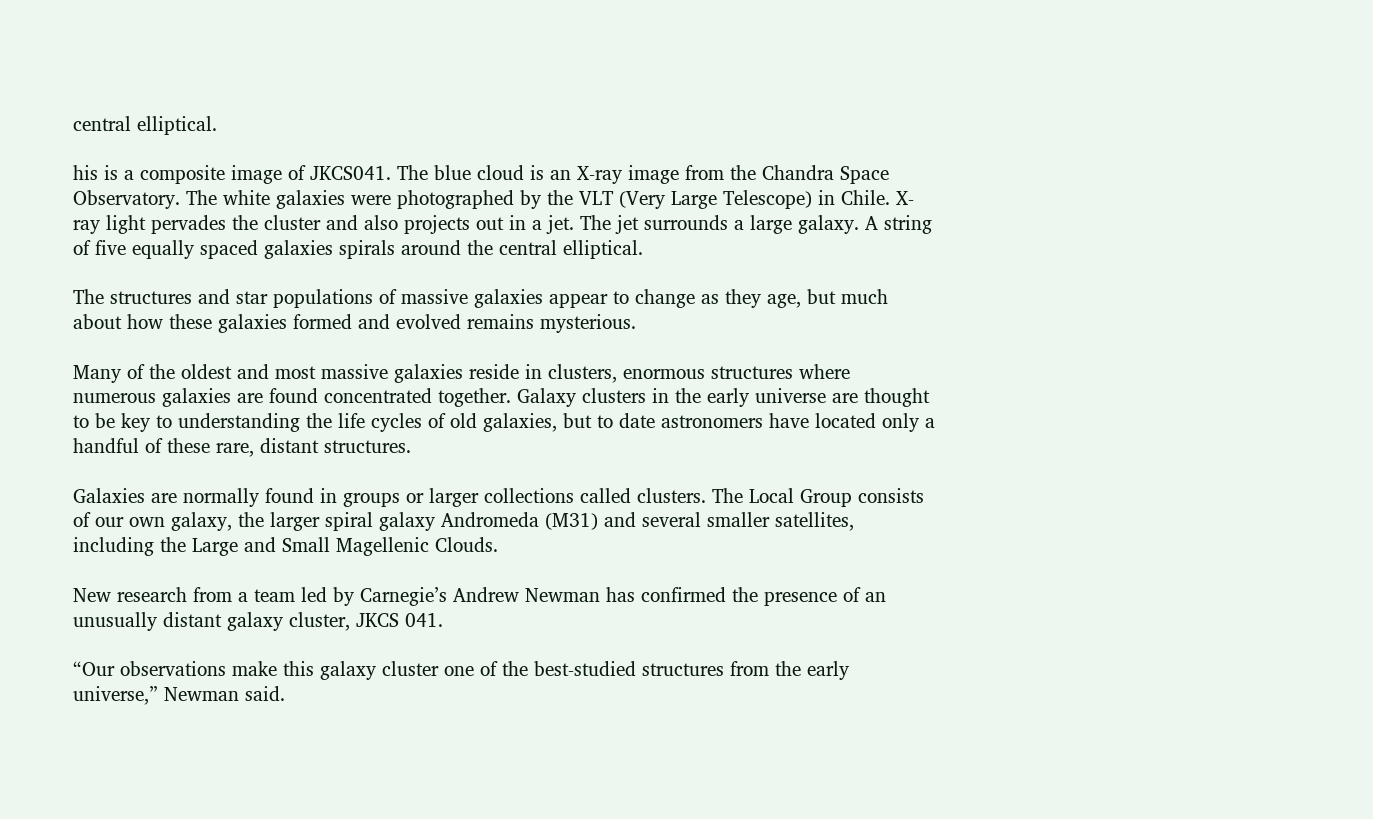central elliptical.

his is a composite image of JKCS041. The blue cloud is an X-ray image from the Chandra Space Observatory. The white galaxies were photographed by the VLT (Very Large Telescope) in Chile. X-ray light pervades the cluster and also projects out in a jet. The jet surrounds a large galaxy. A string of five equally spaced galaxies spirals around the central elliptical.

The structures and star populations of massive galaxies appear to change as they age, but much about how these galaxies formed and evolved remains mysterious.

Many of the oldest and most massive galaxies reside in clusters, enormous structures where numerous galaxies are found concentrated together. Galaxy clusters in the early universe are thought to be key to understanding the life cycles of old galaxies, but to date astronomers have located only a handful of these rare, distant structures.

Galaxies are normally found in groups or larger collections called clusters. The Local Group consists of our own galaxy, the larger spiral galaxy Andromeda (M31) and several smaller satellites, including the Large and Small Magellenic Clouds.

New research from a team led by Carnegie’s Andrew Newman has confirmed the presence of an unusually distant galaxy cluster, JKCS 041.

“Our observations make this galaxy cluster one of the best-studied structures from the early universe,” Newman said.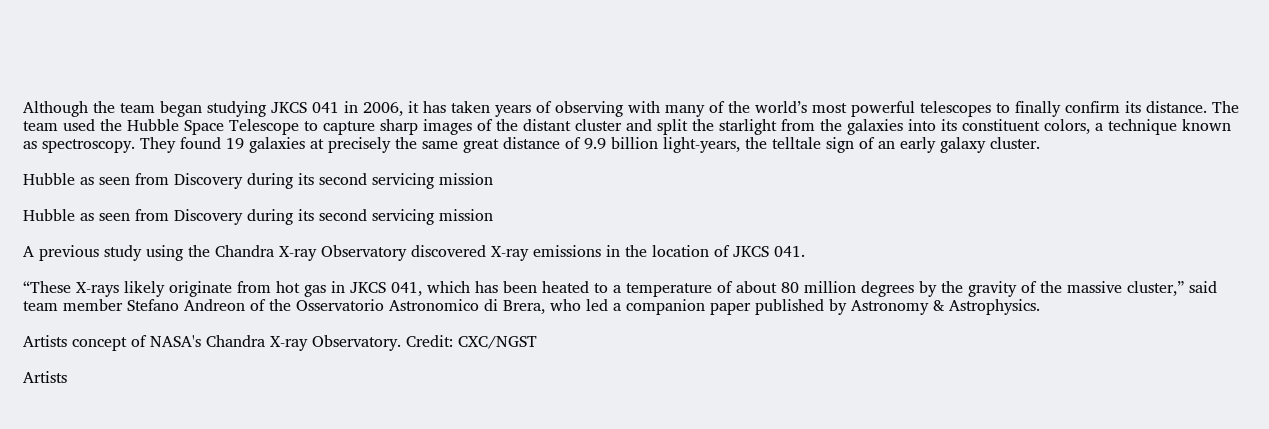Although the team began studying JKCS 041 in 2006, it has taken years of observing with many of the world’s most powerful telescopes to finally confirm its distance. The team used the Hubble Space Telescope to capture sharp images of the distant cluster and split the starlight from the galaxies into its constituent colors, a technique known as spectroscopy. They found 19 galaxies at precisely the same great distance of 9.9 billion light-years, the telltale sign of an early galaxy cluster.

Hubble as seen from Discovery during its second servicing mission

Hubble as seen from Discovery during its second servicing mission

A previous study using the Chandra X-ray Observatory discovered X-ray emissions in the location of JKCS 041.

“These X-rays likely originate from hot gas in JKCS 041, which has been heated to a temperature of about 80 million degrees by the gravity of the massive cluster,” said team member Stefano Andreon of the Osservatorio Astronomico di Brera, who led a companion paper published by Astronomy & Astrophysics.

Artists concept of NASA's Chandra X-ray Observatory. Credit: CXC/NGST

Artists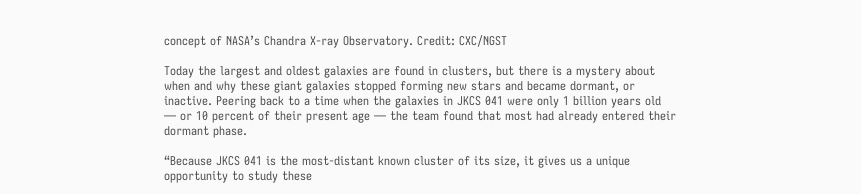concept of NASA’s Chandra X-ray Observatory. Credit: CXC/NGST

Today the largest and oldest galaxies are found in clusters, but there is a mystery about when and why these giant galaxies stopped forming new stars and became dormant, or inactive. Peering back to a time when the galaxies in JKCS 041 were only 1 billion years old — or 10 percent of their present age — the team found that most had already entered their dormant phase.

“Because JKCS 041 is the most-distant known cluster of its size, it gives us a unique opportunity to study these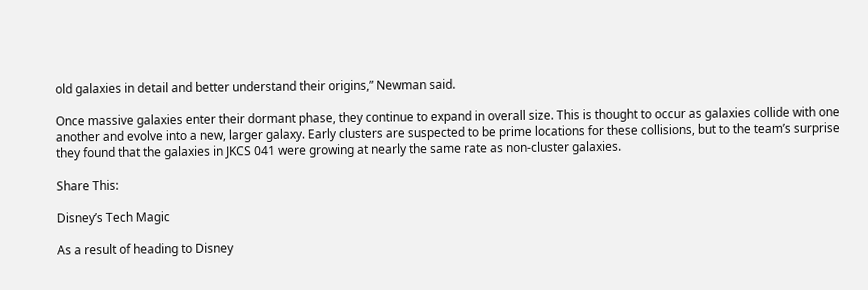old galaxies in detail and better understand their origins,” Newman said.

Once massive galaxies enter their dormant phase, they continue to expand in overall size. This is thought to occur as galaxies collide with one another and evolve into a new, larger galaxy. Early clusters are suspected to be prime locations for these collisions, but to the team’s surprise they found that the galaxies in JKCS 041 were growing at nearly the same rate as non-cluster galaxies.

Share This:

Disney’s Tech Magic

As a result of heading to Disney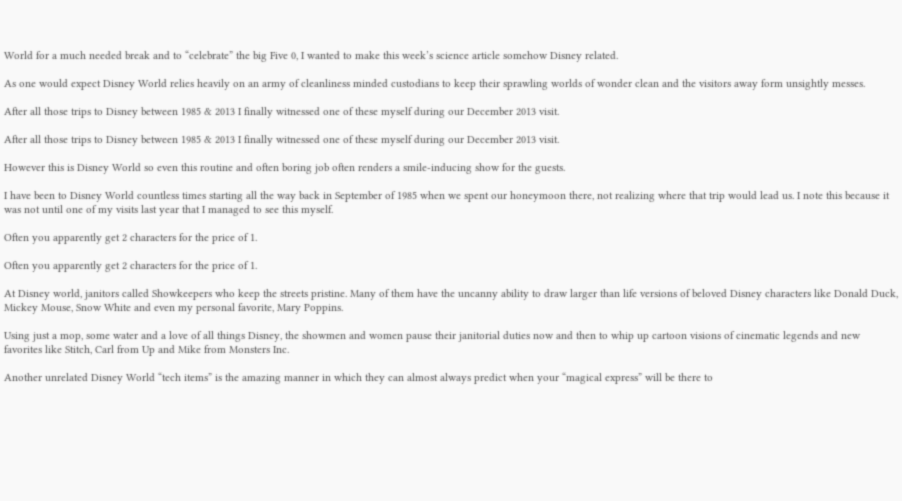World for a much needed break and to “celebrate” the big Five 0, I wanted to make this week’s science article somehow Disney related.

As one would expect Disney World relies heavily on an army of cleanliness minded custodians to keep their sprawling worlds of wonder clean and the visitors away form unsightly messes.

After all those trips to Disney between 1985 & 2013 I finally witnessed one of these myself during our December 2013 visit.

After all those trips to Disney between 1985 & 2013 I finally witnessed one of these myself during our December 2013 visit.

However this is Disney World so even this routine and often boring job often renders a smile-inducing show for the guests.

I have been to Disney World countless times starting all the way back in September of 1985 when we spent our honeymoon there, not realizing where that trip would lead us. I note this because it was not until one of my visits last year that I managed to see this myself.

Often you apparently get 2 characters for the price of 1.

Often you apparently get 2 characters for the price of 1.

At Disney world, janitors called Showkeepers who keep the streets pristine. Many of them have the uncanny ability to draw larger than life versions of beloved Disney characters like Donald Duck, Mickey Mouse, Snow White and even my personal favorite, Mary Poppins.

Using just a mop, some water and a love of all things Disney, the showmen and women pause their janitorial duties now and then to whip up cartoon visions of cinematic legends and new favorites like Stitch, Carl from Up and Mike from Monsters Inc.

Another unrelated Disney World “tech items” is the amazing manner in which they can almost always predict when your “magical express” will be there to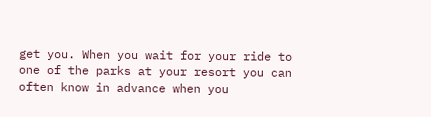get you. When you wait for your ride to one of the parks at your resort you can often know in advance when you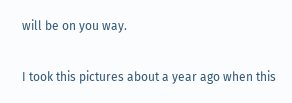will be on you way.

I took this pictures about a year ago when this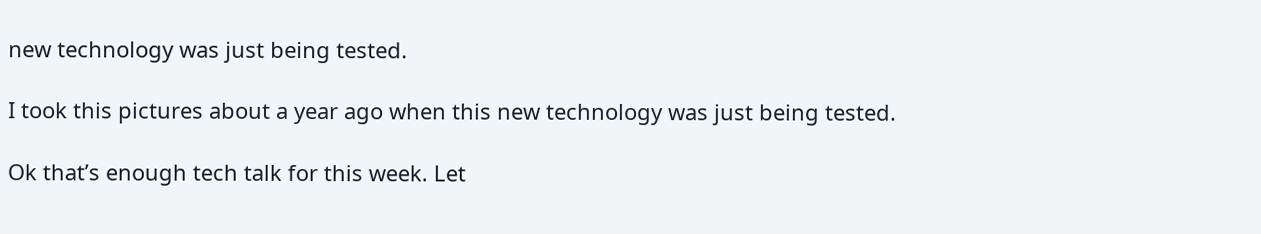new technology was just being tested.

I took this pictures about a year ago when this new technology was just being tested.

Ok that’s enough tech talk for this week. Let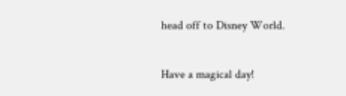head off to Disney World.

Have a magical day!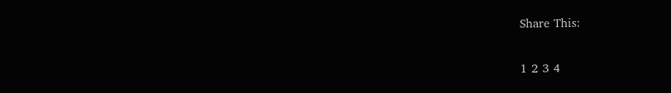Share This:

1 2 3 4